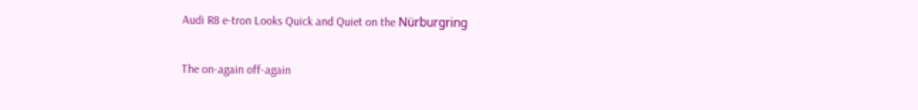Audi R8 e-tron Looks Quick and Quiet on the Nürburgring

The on-again off-again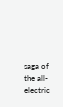saga of the all-electric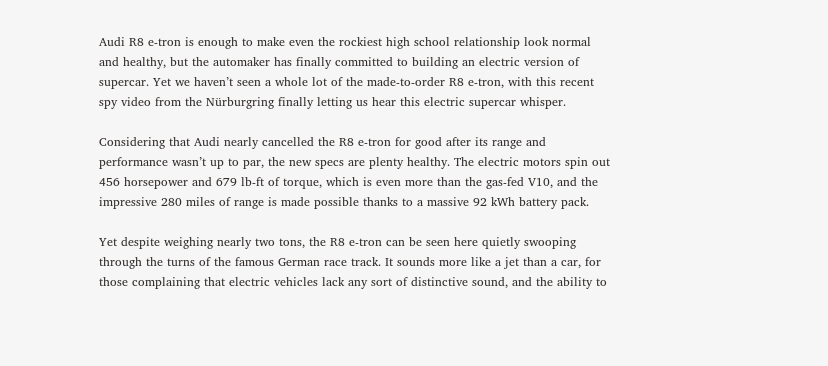Audi R8 e-tron is enough to make even the rockiest high school relationship look normal and healthy, but the automaker has finally committed to building an electric version of supercar. Yet we haven’t seen a whole lot of the made-to-order R8 e-tron, with this recent spy video from the Nürburgring finally letting us hear this electric supercar whisper.

Considering that Audi nearly cancelled the R8 e-tron for good after its range and performance wasn’t up to par, the new specs are plenty healthy. The electric motors spin out 456 horsepower and 679 lb-ft of torque, which is even more than the gas-fed V10, and the impressive 280 miles of range is made possible thanks to a massive 92 kWh battery pack.

Yet despite weighing nearly two tons, the R8 e-tron can be seen here quietly swooping through the turns of the famous German race track. It sounds more like a jet than a car, for those complaining that electric vehicles lack any sort of distinctive sound, and the ability to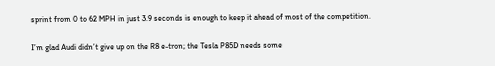sprint from 0 to 62 MPH in just 3.9 seconds is enough to keep it ahead of most of the competition.

I’m glad Audi didn’t give up on the R8 e-tron; the Tesla P85D needs some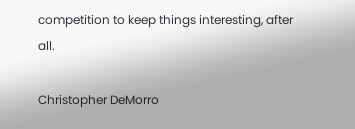competition to keep things interesting, after all.

Christopher DeMorro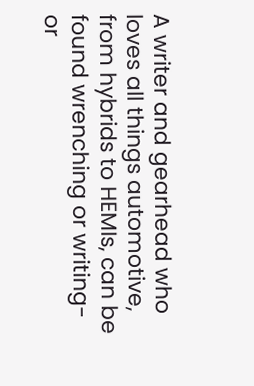A writer and gearhead who loves all things automotive, from hybrids to HEMIs, can be found wrenching or writing- or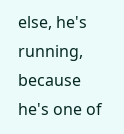else, he's running, because he's one of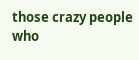those crazy people who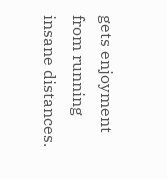gets enjoyment from running insane distances.